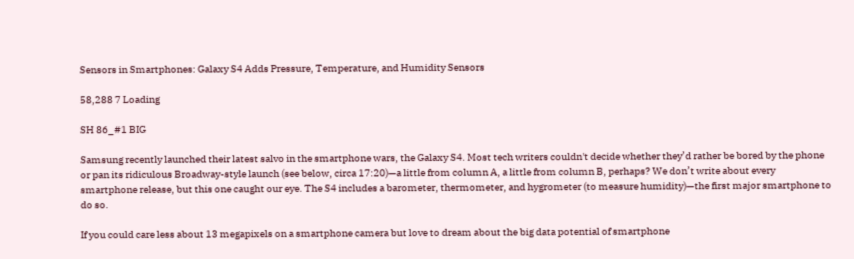Sensors in Smartphones: Galaxy S4 Adds Pressure, Temperature, and Humidity Sensors

58,288 7 Loading

SH 86_#1 BIG

Samsung recently launched their latest salvo in the smartphone wars, the Galaxy S4. Most tech writers couldn't decide whether they’d rather be bored by the phone or pan its ridiculous Broadway-style launch (see below, circa 17:20)—a little from column A, a little from column B, perhaps? We don’t write about every smartphone release, but this one caught our eye. The S4 includes a barometer, thermometer, and hygrometer (to measure humidity)—the first major smartphone to do so.

If you could care less about 13 megapixels on a smartphone camera but love to dream about the big data potential of smartphone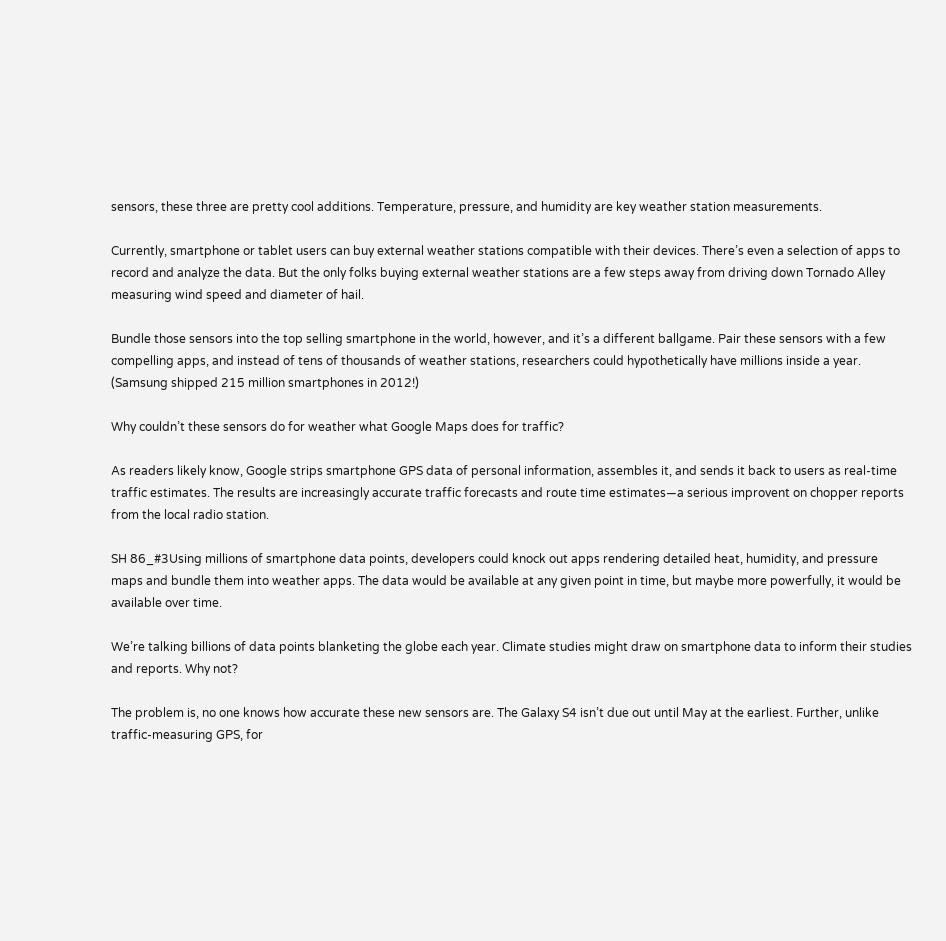sensors, these three are pretty cool additions. Temperature, pressure, and humidity are key weather station measurements.

Currently, smartphone or tablet users can buy external weather stations compatible with their devices. There’s even a selection of apps to record and analyze the data. But the only folks buying external weather stations are a few steps away from driving down Tornado Alley measuring wind speed and diameter of hail.

Bundle those sensors into the top selling smartphone in the world, however, and it’s a different ballgame. Pair these sensors with a few compelling apps, and instead of tens of thousands of weather stations, researchers could hypothetically have millions inside a year. (Samsung shipped 215 million smartphones in 2012!)

Why couldn’t these sensors do for weather what Google Maps does for traffic?

As readers likely know, Google strips smartphone GPS data of personal information, assembles it, and sends it back to users as real-time traffic estimates. The results are increasingly accurate traffic forecasts and route time estimates—a serious improvent on chopper reports from the local radio station.

SH 86_#3Using millions of smartphone data points, developers could knock out apps rendering detailed heat, humidity, and pressure maps and bundle them into weather apps. The data would be available at any given point in time, but maybe more powerfully, it would be available over time.

We’re talking billions of data points blanketing the globe each year. Climate studies might draw on smartphone data to inform their studies and reports. Why not?

The problem is, no one knows how accurate these new sensors are. The Galaxy S4 isn’t due out until May at the earliest. Further, unlike traffic-measuring GPS, for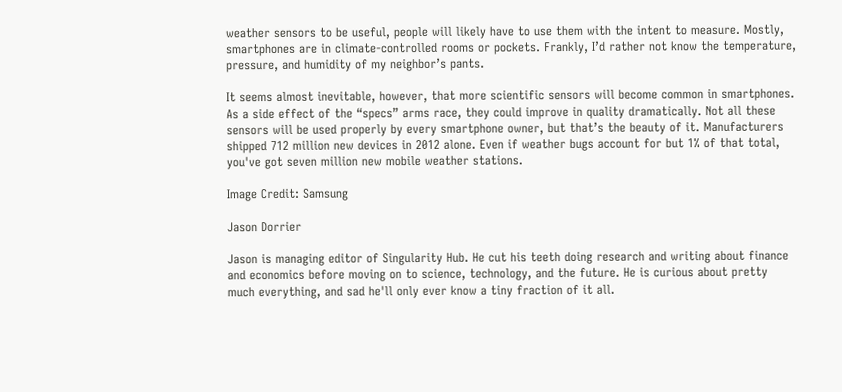weather sensors to be useful, people will likely have to use them with the intent to measure. Mostly, smartphones are in climate-controlled rooms or pockets. Frankly, I’d rather not know the temperature, pressure, and humidity of my neighbor’s pants.

It seems almost inevitable, however, that more scientific sensors will become common in smartphones. As a side effect of the “specs” arms race, they could improve in quality dramatically. Not all these sensors will be used properly by every smartphone owner, but that’s the beauty of it. Manufacturers shipped 712 million new devices in 2012 alone. Even if weather bugs account for but 1% of that total, you've got seven million new mobile weather stations.

Image Credit: Samsung

Jason Dorrier

Jason is managing editor of Singularity Hub. He cut his teeth doing research and writing about finance and economics before moving on to science, technology, and the future. He is curious about pretty much everything, and sad he'll only ever know a tiny fraction of it all.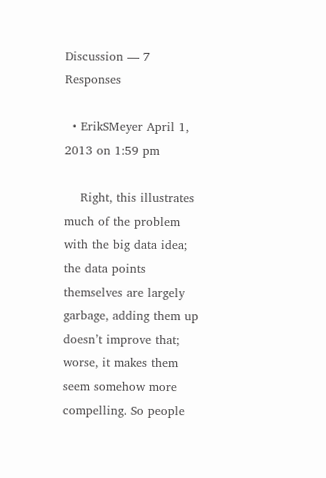Discussion — 7 Responses

  • ErikSMeyer April 1, 2013 on 1:59 pm

    Right, this illustrates much of the problem with the big data idea; the data points themselves are largely garbage, adding them up doesn’t improve that; worse, it makes them seem somehow more compelling. So people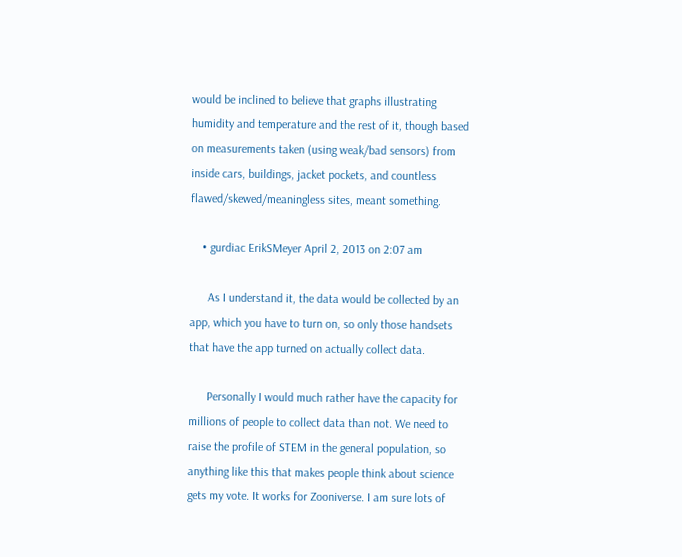would be inclined to believe that graphs illustrating humidity and temperature and the rest of it, though based on measurements taken (using weak/bad sensors) from inside cars, buildings, jacket pockets, and countless flawed/skewed/meaningless sites, meant something.

    • gurdiac ErikSMeyer April 2, 2013 on 2:07 am

      As I understand it, the data would be collected by an app, which you have to turn on, so only those handsets that have the app turned on actually collect data.

      Personally I would much rather have the capacity for millions of people to collect data than not. We need to raise the profile of STEM in the general population, so anything like this that makes people think about science gets my vote. It works for Zooniverse. I am sure lots of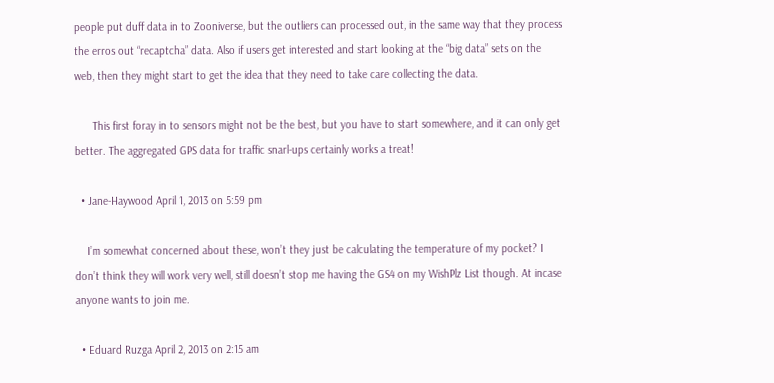people put duff data in to Zooniverse, but the outliers can processed out, in the same way that they process the erros out “recaptcha” data. Also if users get interested and start looking at the “big data” sets on the web, then they might start to get the idea that they need to take care collecting the data.

      This first foray in to sensors might not be the best, but you have to start somewhere, and it can only get better. The aggregated GPS data for traffic snarl-ups certainly works a treat!

  • Jane-Haywood April 1, 2013 on 5:59 pm

    I’m somewhat concerned about these, won’t they just be calculating the temperature of my pocket? I don’t think they will work very well, still doesn’t stop me having the GS4 on my WishPlz List though. At incase anyone wants to join me.

  • Eduard Ruzga April 2, 2013 on 2:15 am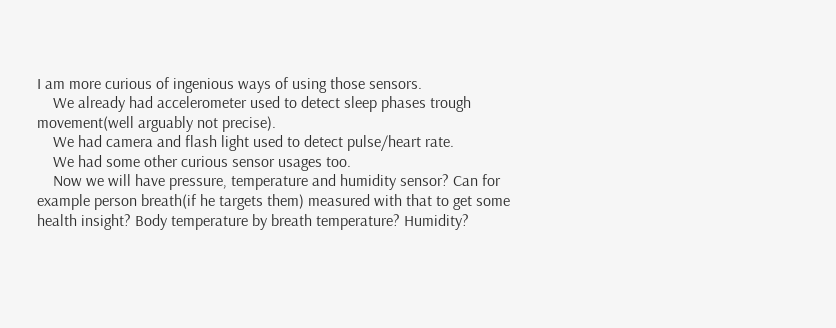I am more curious of ingenious ways of using those sensors.
    We already had accelerometer used to detect sleep phases trough movement(well arguably not precise).
    We had camera and flash light used to detect pulse/heart rate.
    We had some other curious sensor usages too.
    Now we will have pressure, temperature and humidity sensor? Can for example person breath(if he targets them) measured with that to get some health insight? Body temperature by breath temperature? Humidity?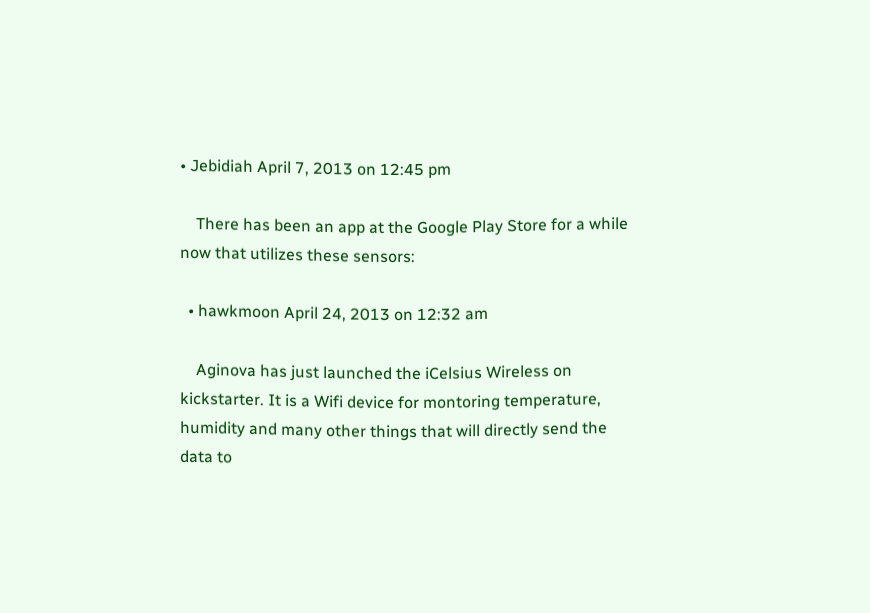• Jebidiah April 7, 2013 on 12:45 pm

    There has been an app at the Google Play Store for a while now that utilizes these sensors:

  • hawkmoon April 24, 2013 on 12:32 am

    Aginova has just launched the iCelsius Wireless on kickstarter. It is a Wifi device for montoring temperature, humidity and many other things that will directly send the data to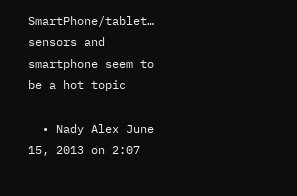SmartPhone/tablet… sensors and smartphone seem to be a hot topic

  • Nady Alex June 15, 2013 on 2:07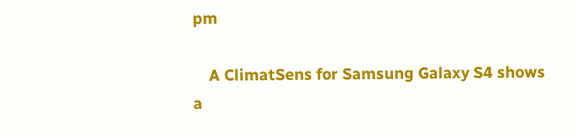pm

    A ClimatSens for Samsung Galaxy S4 shows a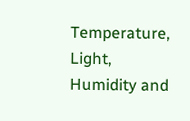Temperature, Light, Humidity and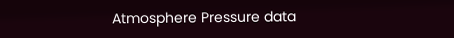Atmosphere Pressure data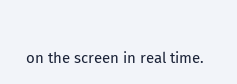on the screen in real time.